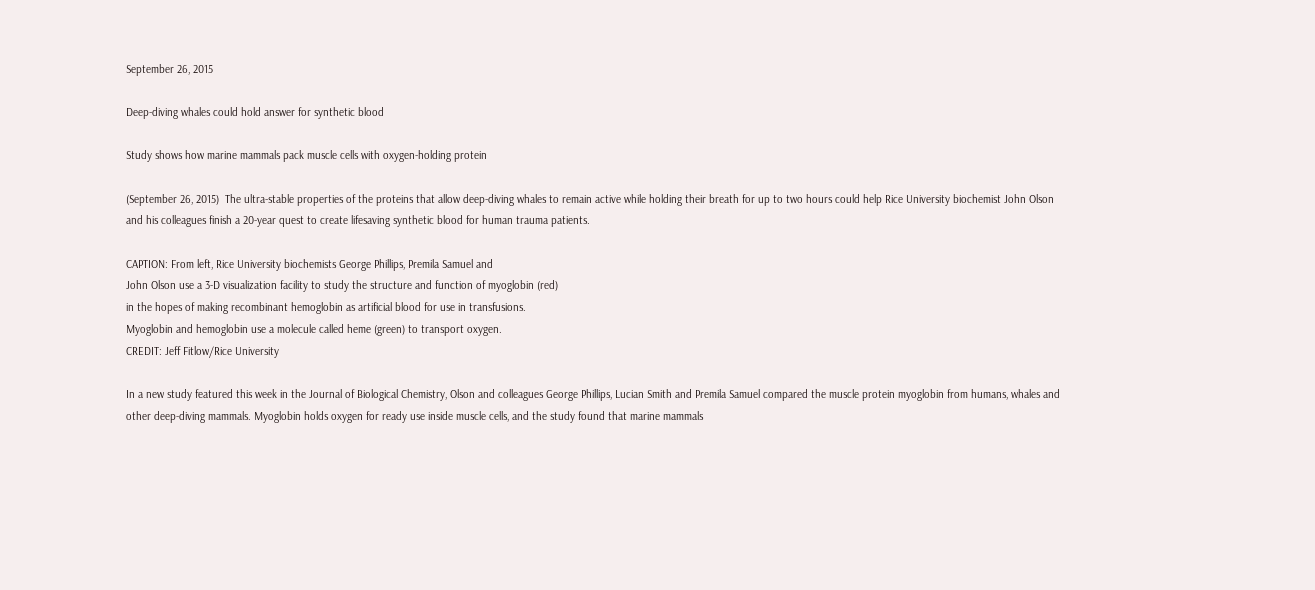September 26, 2015

Deep-diving whales could hold answer for synthetic blood

Study shows how marine mammals pack muscle cells with oxygen-holding protein

(September 26, 2015)  The ultra-stable properties of the proteins that allow deep-diving whales to remain active while holding their breath for up to two hours could help Rice University biochemist John Olson and his colleagues finish a 20-year quest to create lifesaving synthetic blood for human trauma patients.

CAPTION: From left, Rice University biochemists George Phillips, Premila Samuel and
John Olson use a 3-D visualization facility to study the structure and function of myoglobin (red)
in the hopes of making recombinant hemoglobin as artificial blood for use in transfusions.
Myoglobin and hemoglobin use a molecule called heme (green) to transport oxygen.
CREDIT: Jeff Fitlow/Rice University

In a new study featured this week in the Journal of Biological Chemistry, Olson and colleagues George Phillips, Lucian Smith and Premila Samuel compared the muscle protein myoglobin from humans, whales and other deep-diving mammals. Myoglobin holds oxygen for ready use inside muscle cells, and the study found that marine mammals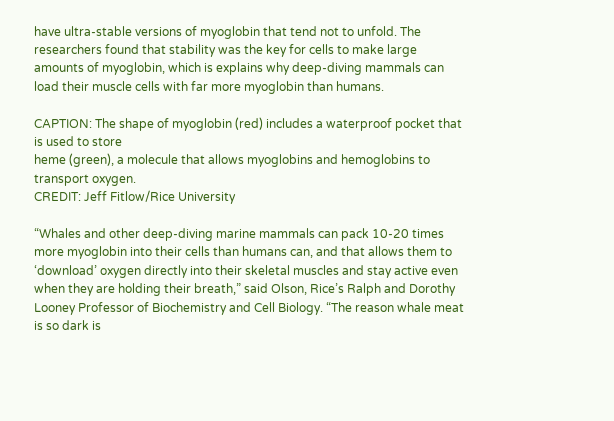have ultra-stable versions of myoglobin that tend not to unfold. The researchers found that stability was the key for cells to make large amounts of myoglobin, which is explains why deep-diving mammals can load their muscle cells with far more myoglobin than humans.

CAPTION: The shape of myoglobin (red) includes a waterproof pocket that is used to store
heme (green), a molecule that allows myoglobins and hemoglobins to transport oxygen.
CREDIT: Jeff Fitlow/Rice University

“Whales and other deep-diving marine mammals can pack 10-20 times more myoglobin into their cells than humans can, and that allows them to ‘download’ oxygen directly into their skeletal muscles and stay active even when they are holding their breath,” said Olson, Rice’s Ralph and Dorothy Looney Professor of Biochemistry and Cell Biology. “The reason whale meat is so dark is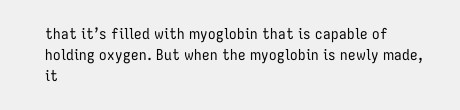that it’s filled with myoglobin that is capable of holding oxygen. But when the myoglobin is newly made, it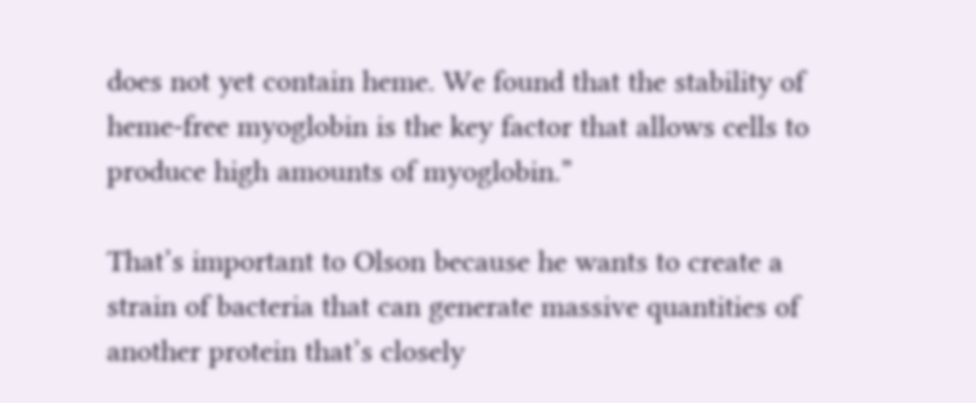does not yet contain heme. We found that the stability of heme-free myoglobin is the key factor that allows cells to produce high amounts of myoglobin.”

That’s important to Olson because he wants to create a strain of bacteria that can generate massive quantities of another protein that’s closely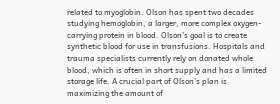related to myoglobin. Olson has spent two decades studying hemoglobin, a larger, more complex oxygen-carrying protein in blood. Olson’s goal is to create synthetic blood for use in transfusions. Hospitals and trauma specialists currently rely on donated whole blood, which is often in short supply and has a limited storage life. A crucial part of Olson’s plan is maximizing the amount of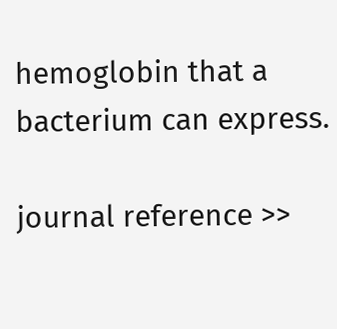hemoglobin that a bacterium can express.

journal reference >>